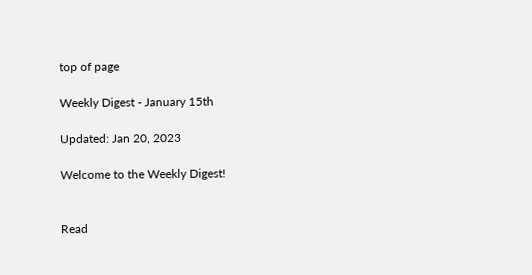top of page

Weekly Digest - January 15th

Updated: Jan 20, 2023

Welcome to the Weekly Digest!


Read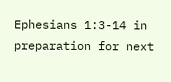Ephesians 1:3-14 in preparation for next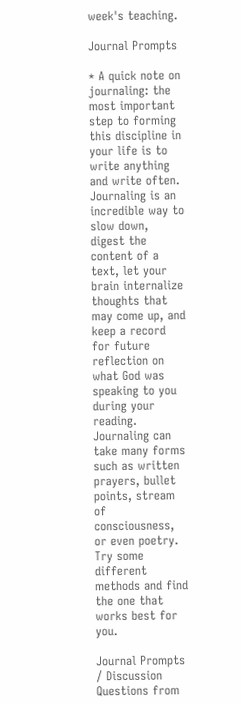week's teaching.

Journal Prompts

* A quick note on journaling: the most important step to forming this discipline in your life is to write anything and write often. Journaling is an incredible way to slow down, digest the content of a text, let your brain internalize thoughts that may come up, and keep a record for future reflection on what God was speaking to you during your reading. Journaling can take many forms such as written prayers, bullet points, stream of consciousness, or even poetry. Try some different methods and find the one that works best for you.

Journal Prompts / Discussion Questions from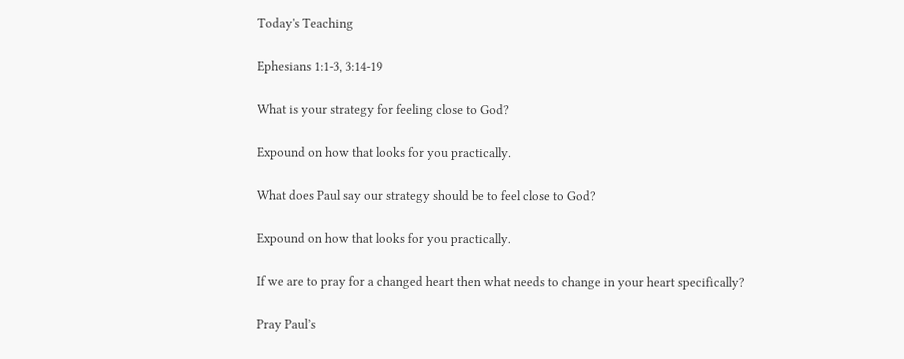Today's Teaching

Ephesians 1:1-3, 3:14-19

What is your strategy for feeling close to God?

Expound on how that looks for you practically.

What does Paul say our strategy should be to feel close to God?

Expound on how that looks for you practically.

If we are to pray for a changed heart then what needs to change in your heart specifically?

Pray Paul’s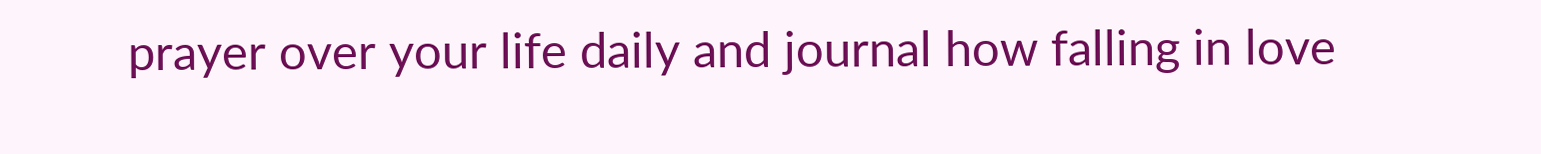prayer over your life daily and journal how falling in love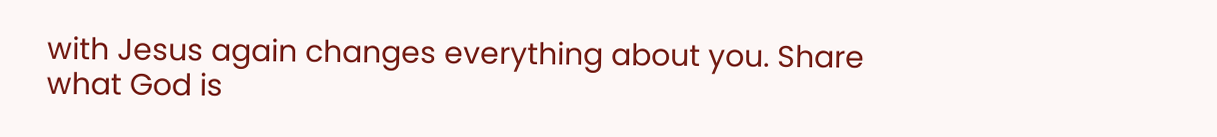with Jesus again changes everything about you. Share what God is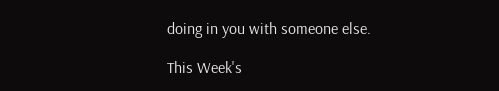doing in you with someone else.

This Week's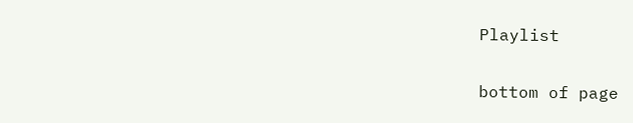Playlist


bottom of page